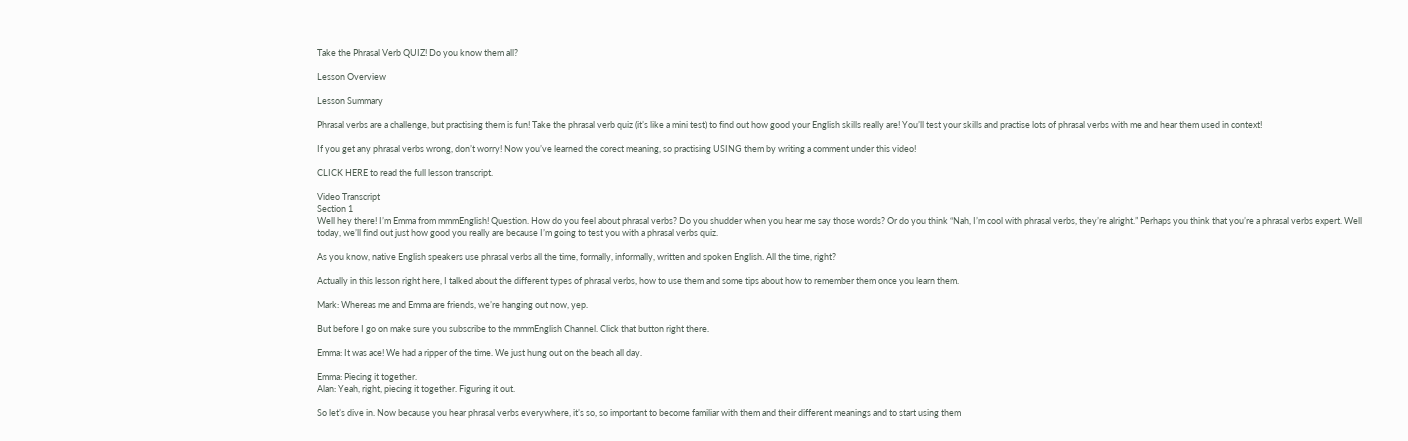Take the Phrasal Verb QUIZ! Do you know them all?

Lesson Overview

Lesson Summary

Phrasal verbs are a challenge, but practising them is fun! Take the phrasal verb quiz (it’s like a mini test) to find out how good your English skills really are! You’ll test your skills and practise lots of phrasal verbs with me and hear them used in context!

If you get any phrasal verbs wrong, don’t worry! Now you’ve learned the corect meaning, so practising USING them by writing a comment under this video!

CLICK HERE to read the full lesson transcript.

Video Transcript
Section 1
Well hey there! I’m Emma from mmmEnglish! Question. How do you feel about phrasal verbs? Do you shudder when you hear me say those words? Or do you think “Nah, I’m cool with phrasal verbs, they’re alright.” Perhaps you think that you’re a phrasal verbs expert. Well today, we’ll find out just how good you really are because I’m going to test you with a phrasal verbs quiz.

As you know, native English speakers use phrasal verbs all the time, formally, informally, written and spoken English. All the time, right?

Actually in this lesson right here, I talked about the different types of phrasal verbs, how to use them and some tips about how to remember them once you learn them.

Mark: Whereas me and Emma are friends, we’re hanging out now, yep.

But before I go on make sure you subscribe to the mmmEnglish Channel. Click that button right there.

Emma: It was ace! We had a ripper of the time. We just hung out on the beach all day.

Emma: Piecing it together.
Alan: Yeah, right, piecing it together. Figuring it out.

So let’s dive in. Now because you hear phrasal verbs everywhere, it’s so, so important to become familiar with them and their different meanings and to start using them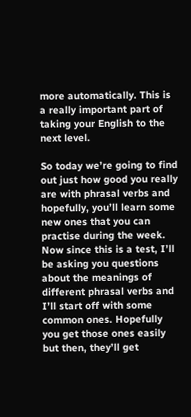more automatically. This is a really important part of taking your English to the next level.

So today we’re going to find out just how good you really are with phrasal verbs and hopefully, you’ll learn some new ones that you can practise during the week. Now since this is a test, I’ll be asking you questions about the meanings of different phrasal verbs and I’ll start off with some common ones. Hopefully you get those ones easily but then, they’ll get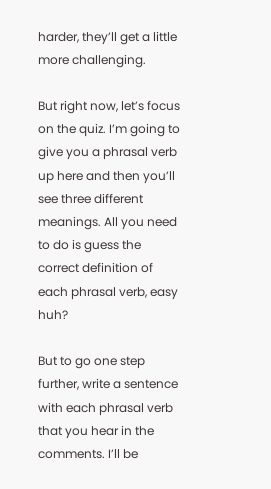harder, they’ll get a little more challenging.

But right now, let’s focus on the quiz. I’m going to give you a phrasal verb up here and then you’ll see three different meanings. All you need to do is guess the correct definition of each phrasal verb, easy huh?

But to go one step further, write a sentence with each phrasal verb that you hear in the comments. I’ll be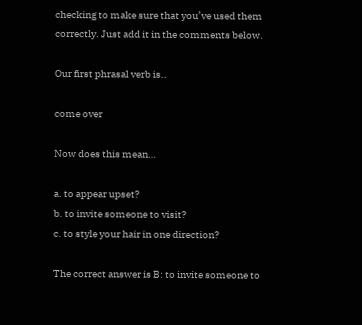checking to make sure that you’ve used them correctly. Just add it in the comments below.

Our first phrasal verb is..

come over

Now does this mean…

a. to appear upset?
b. to invite someone to visit?
c. to style your hair in one direction?

The correct answer is B: to invite someone to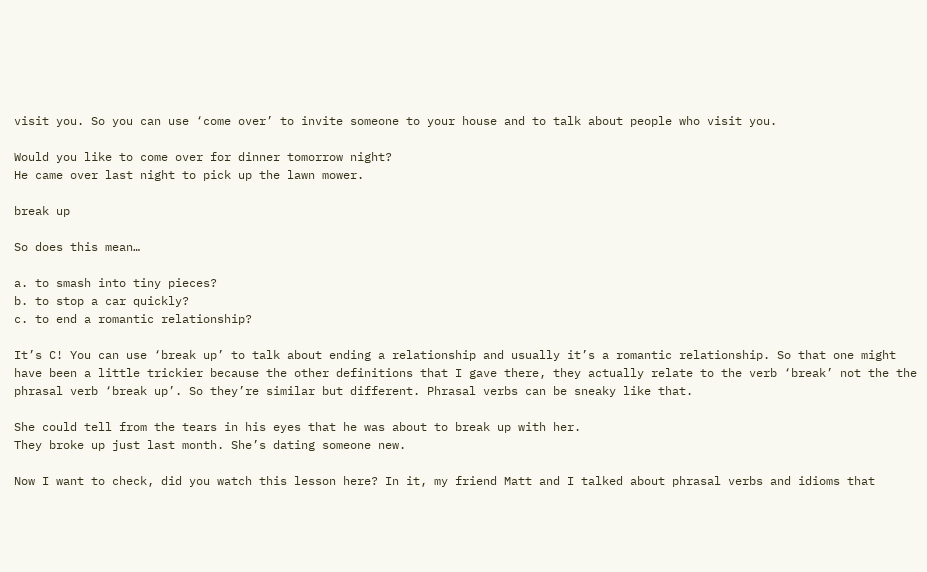visit you. So you can use ‘come over’ to invite someone to your house and to talk about people who visit you.

Would you like to come over for dinner tomorrow night?
He came over last night to pick up the lawn mower.

break up

So does this mean…

a. to smash into tiny pieces?
b. to stop a car quickly?
c. to end a romantic relationship?

It’s C! You can use ‘break up’ to talk about ending a relationship and usually it’s a romantic relationship. So that one might have been a little trickier because the other definitions that I gave there, they actually relate to the verb ‘break’ not the the phrasal verb ‘break up’. So they’re similar but different. Phrasal verbs can be sneaky like that.

She could tell from the tears in his eyes that he was about to break up with her.
They broke up just last month. She’s dating someone new.

Now I want to check, did you watch this lesson here? In it, my friend Matt and I talked about phrasal verbs and idioms that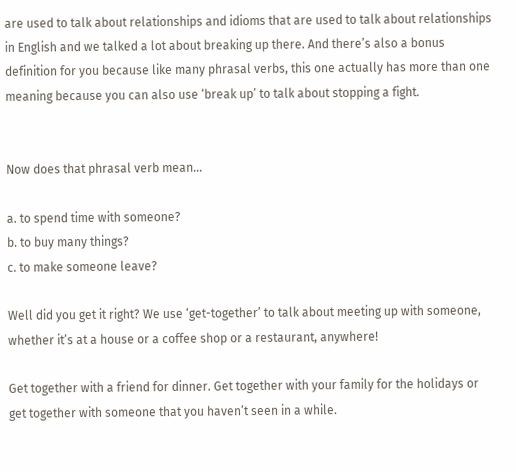are used to talk about relationships and idioms that are used to talk about relationships in English and we talked a lot about breaking up there. And there’s also a bonus definition for you because like many phrasal verbs, this one actually has more than one meaning because you can also use ‘break up’ to talk about stopping a fight.


Now does that phrasal verb mean…

a. to spend time with someone?
b. to buy many things?
c. to make someone leave?

Well did you get it right? We use ‘get-together’ to talk about meeting up with someone, whether it’s at a house or a coffee shop or a restaurant, anywhere!

Get together with a friend for dinner. Get together with your family for the holidays or get together with someone that you haven’t seen in a while.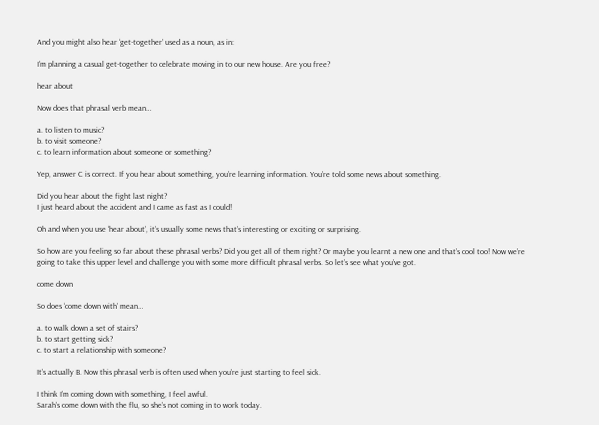And you might also hear ‘get-together’ used as a noun, as in:

I’m planning a casual get-together to celebrate moving in to our new house. Are you free?

hear about

Now does that phrasal verb mean…

a. to listen to music?
b. to visit someone?
c. to learn information about someone or something?

Yep, answer C is correct. If you hear about something, you’re learning information. You’re told some news about something.

Did you hear about the fight last night?
I just heard about the accident and I came as fast as I could!

Oh and when you use ‘hear about’, it’s usually some news that’s interesting or exciting or surprising.

So how are you feeling so far about these phrasal verbs? Did you get all of them right? Or maybe you learnt a new one and that’s cool too! Now we’re going to take this upper level and challenge you with some more difficult phrasal verbs. So let’s see what you’ve got.

come down

So does ‘come down with’ mean…

a. to walk down a set of stairs?
b. to start getting sick?
c. to start a relationship with someone?

It’s actually B. Now this phrasal verb is often used when you’re just starting to feel sick.

I think I’m coming down with something, I feel awful.
Sarah’s come down with the flu, so she’s not coming in to work today.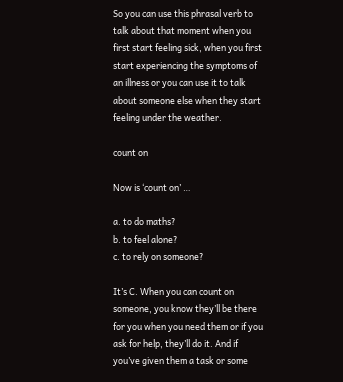So you can use this phrasal verb to talk about that moment when you first start feeling sick, when you first start experiencing the symptoms of an illness or you can use it to talk about someone else when they start feeling under the weather.

count on

Now is ‘count on’ …

a. to do maths?
b. to feel alone?
c. to rely on someone?

It’s C. When you can count on someone, you know they’ll be there for you when you need them or if you ask for help, they’ll do it. And if you’ve given them a task or some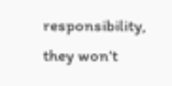responsibility, they won’t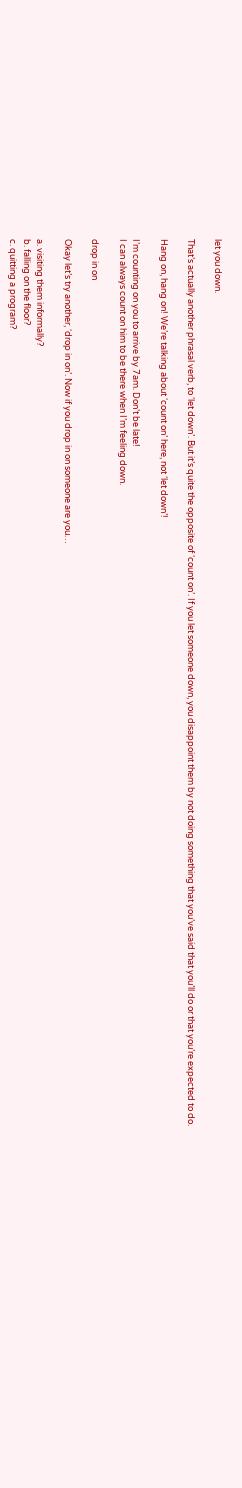let you down.

That’s actually another phrasal verb, to ‘let down’. But it’s quite the opposite of ‘count on’. If you let someone down, you disappoint them by not doing something that you’ve said that you’ll do or that you’re expected to do.

Hang on, hang on! We’re talking about ‘count on’ here, not ‘let down’!

I’m counting on you to arrive by 7am. Don’t be late!
I can always count on him to be there when I’m feeling down.

drop in on

Okay let’s try another, ‘drop in on’. Now if you drop in on someone are you…

a. visiting them informally?
b. falling on the floor?
c. quitting a program?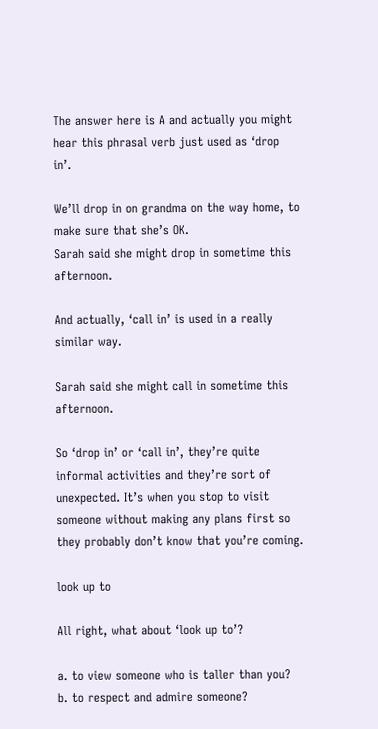The answer here is A and actually you might hear this phrasal verb just used as ‘drop in’.

We’ll drop in on grandma on the way home, to make sure that she’s OK.
Sarah said she might drop in sometime this afternoon.

And actually, ‘call in’ is used in a really similar way.

Sarah said she might call in sometime this afternoon.

So ‘drop in’ or ‘call in’, they’re quite informal activities and they’re sort of unexpected. It’s when you stop to visit someone without making any plans first so they probably don’t know that you’re coming.

look up to

All right, what about ‘look up to’?

a. to view someone who is taller than you?
b. to respect and admire someone?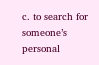c. to search for someone’s personal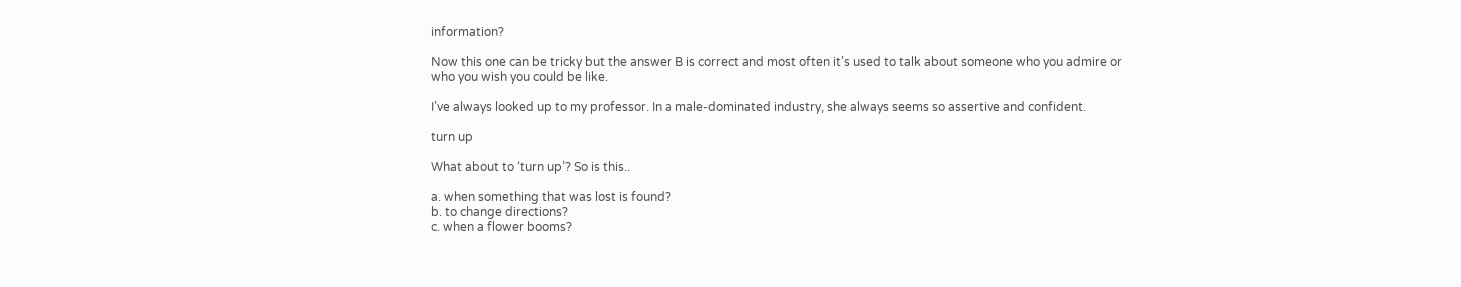information?

Now this one can be tricky but the answer B is correct and most often it’s used to talk about someone who you admire or who you wish you could be like.

I’ve always looked up to my professor. In a male-dominated industry, she always seems so assertive and confident.

turn up

What about to ‘turn up’? So is this..

a. when something that was lost is found?
b. to change directions?
c. when a flower booms?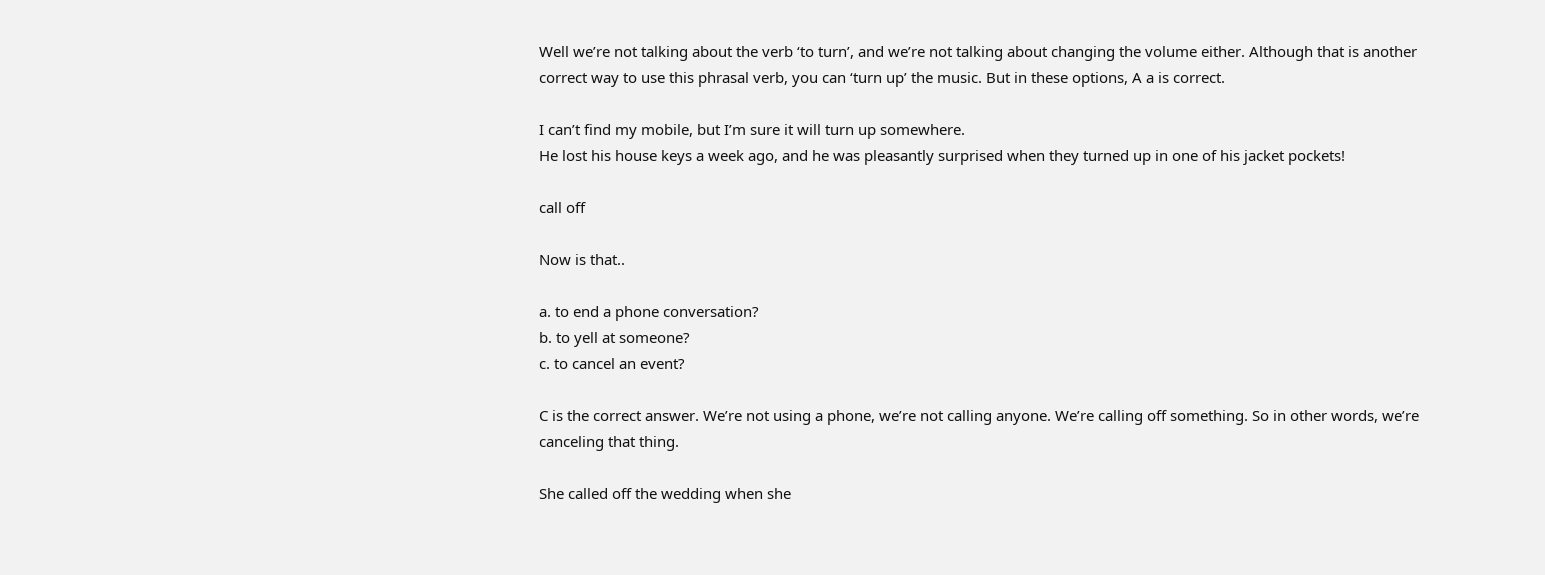Well we’re not talking about the verb ‘to turn’, and we’re not talking about changing the volume either. Although that is another correct way to use this phrasal verb, you can ‘turn up’ the music. But in these options, A a is correct.

I can’t find my mobile, but I’m sure it will turn up somewhere.
He lost his house keys a week ago, and he was pleasantly surprised when they turned up in one of his jacket pockets!

call off

Now is that..

a. to end a phone conversation?
b. to yell at someone?
c. to cancel an event?

C is the correct answer. We’re not using a phone, we’re not calling anyone. We’re calling off something. So in other words, we’re canceling that thing.

She called off the wedding when she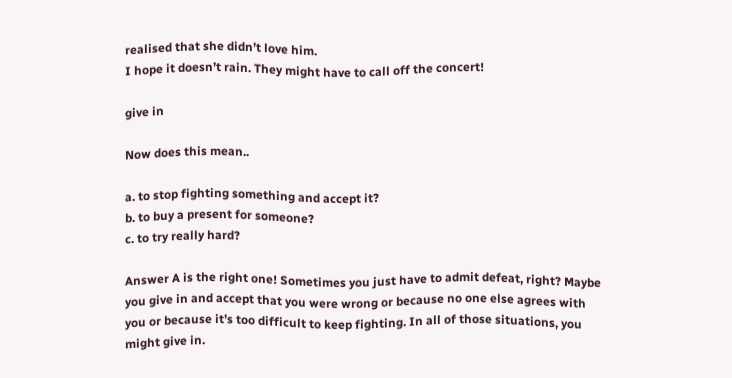realised that she didn’t love him.
I hope it doesn’t rain. They might have to call off the concert!

give in

Now does this mean..

a. to stop fighting something and accept it?
b. to buy a present for someone?
c. to try really hard?

Answer A is the right one! Sometimes you just have to admit defeat, right? Maybe you give in and accept that you were wrong or because no one else agrees with you or because it’s too difficult to keep fighting. In all of those situations, you might give in.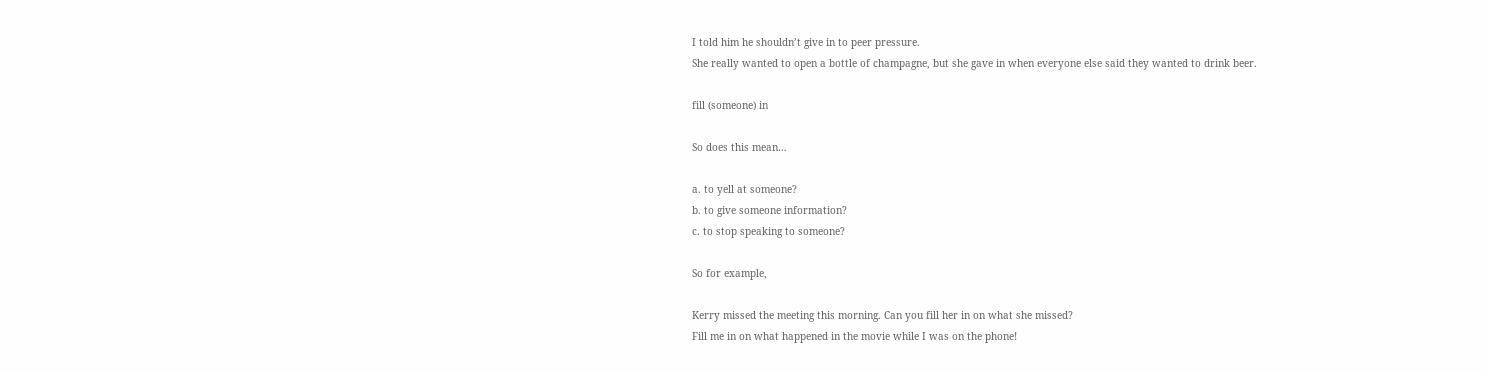I told him he shouldn’t give in to peer pressure.
She really wanted to open a bottle of champagne, but she gave in when everyone else said they wanted to drink beer.

fill (someone) in

So does this mean…

a. to yell at someone?
b. to give someone information?
c. to stop speaking to someone?

So for example,

Kerry missed the meeting this morning. Can you fill her in on what she missed?
Fill me in on what happened in the movie while I was on the phone!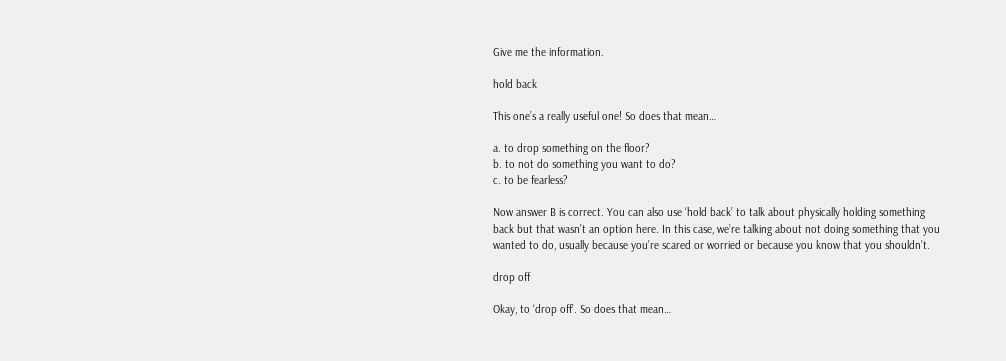Give me the information.

hold back

This one’s a really useful one! So does that mean…

a. to drop something on the floor?
b. to not do something you want to do?
c. to be fearless?

Now answer B is correct. You can also use ‘hold back’ to talk about physically holding something back but that wasn’t an option here. In this case, we’re talking about not doing something that you wanted to do, usually because you’re scared or worried or because you know that you shouldn’t.

drop off

Okay, to ‘drop off’. So does that mean…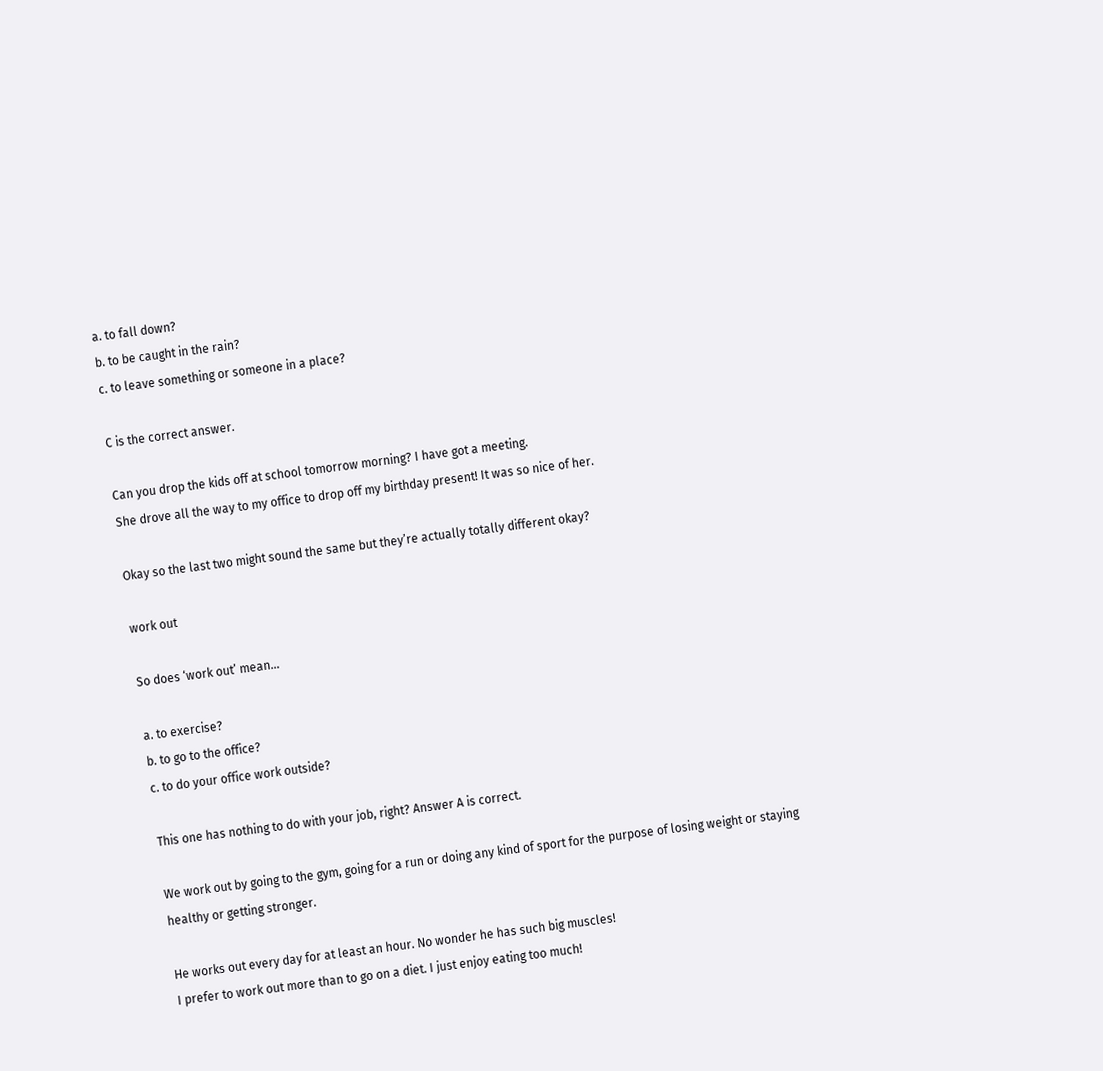a. to fall down?
b. to be caught in the rain?
c. to leave something or someone in a place?

C is the correct answer.

Can you drop the kids off at school tomorrow morning? I have got a meeting.
She drove all the way to my office to drop off my birthday present! It was so nice of her.

Okay so the last two might sound the same but they’re actually totally different okay?

work out

So does ‘work out’ mean…

a. to exercise?
b. to go to the office?
c. to do your office work outside?

This one has nothing to do with your job, right? Answer A is correct.

We work out by going to the gym, going for a run or doing any kind of sport for the purpose of losing weight or staying healthy or getting stronger.

He works out every day for at least an hour. No wonder he has such big muscles!
I prefer to work out more than to go on a diet. I just enjoy eating too much!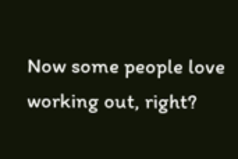Now some people love working out, right?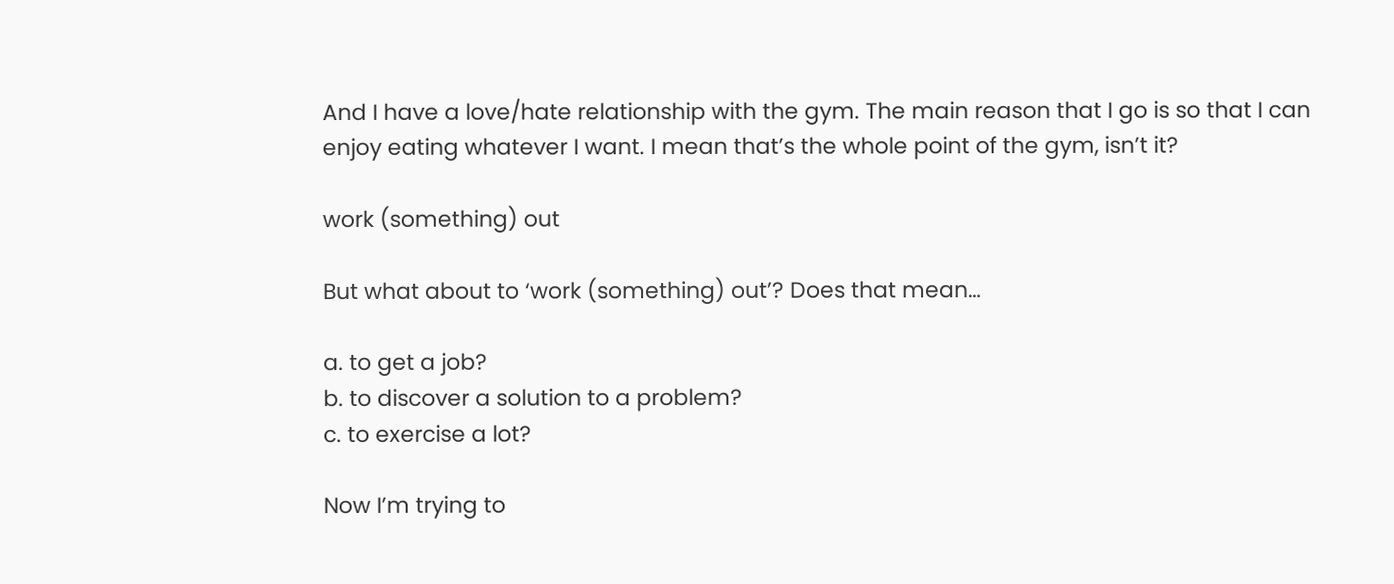And I have a love/hate relationship with the gym. The main reason that I go is so that I can enjoy eating whatever I want. I mean that’s the whole point of the gym, isn’t it?

work (something) out

But what about to ‘work (something) out’? Does that mean…

a. to get a job?
b. to discover a solution to a problem?
c. to exercise a lot?

Now I’m trying to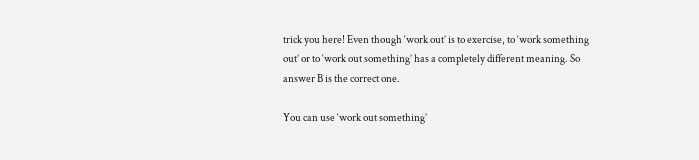trick you here! Even though ‘work out’ is to exercise, to ‘work something out’ or to ‘work out something’ has a completely different meaning. So answer B is the correct one.

You can use ‘work out something’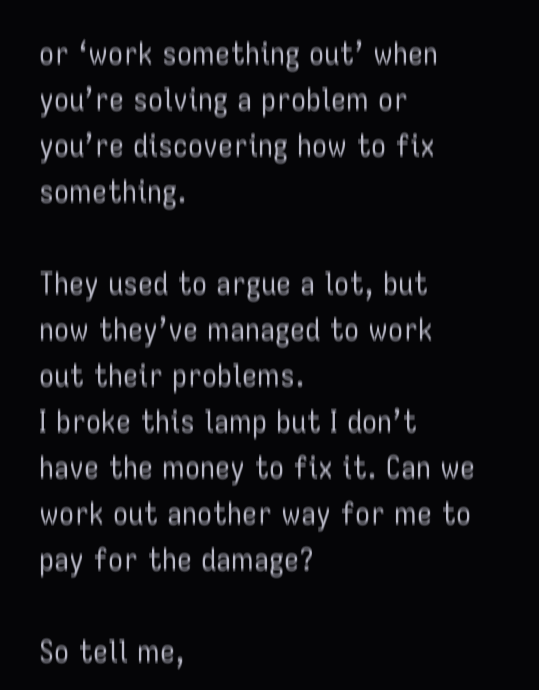or ‘work something out’ when you’re solving a problem or you’re discovering how to fix something.

They used to argue a lot, but now they’ve managed to work out their problems.
I broke this lamp but I don’t have the money to fix it. Can we work out another way for me to pay for the damage?

So tell me,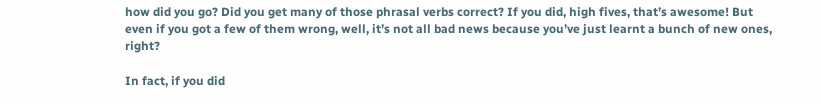how did you go? Did you get many of those phrasal verbs correct? If you did, high fives, that’s awesome! But even if you got a few of them wrong, well, it’s not all bad news because you’ve just learnt a bunch of new ones, right?

In fact, if you did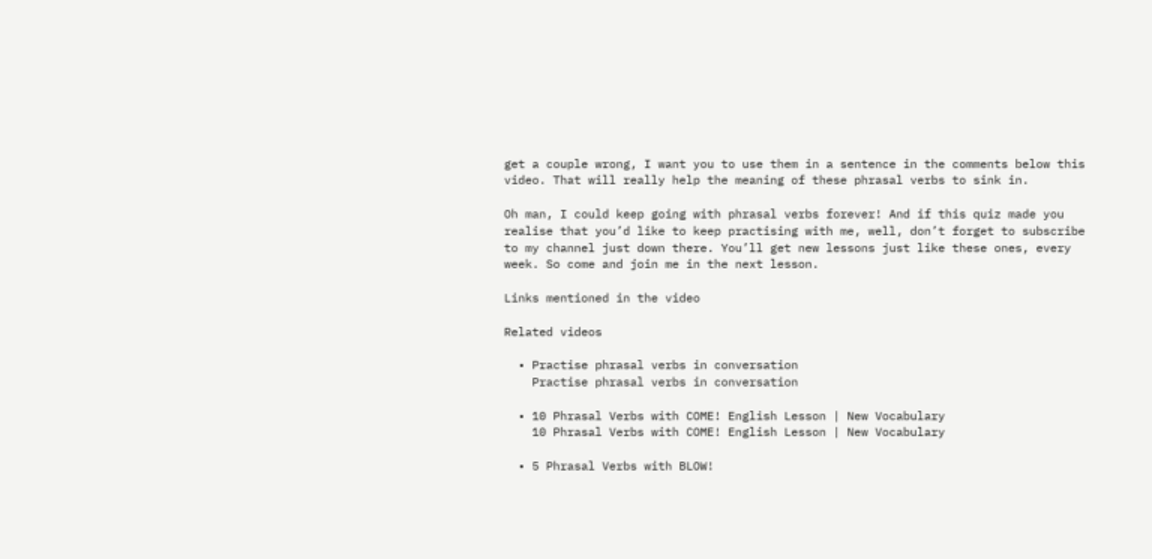get a couple wrong, I want you to use them in a sentence in the comments below this video. That will really help the meaning of these phrasal verbs to sink in.

Oh man, I could keep going with phrasal verbs forever! And if this quiz made you realise that you’d like to keep practising with me, well, don’t forget to subscribe to my channel just down there. You’ll get new lessons just like these ones, every week. So come and join me in the next lesson.

Links mentioned in the video

Related videos

  • Practise phrasal verbs in conversation
    Practise phrasal verbs in conversation

  • 10 Phrasal Verbs with COME! English Lesson | New Vocabulary
    10 Phrasal Verbs with COME! English Lesson | New Vocabulary

  • 5 Phrasal Verbs with BLOW!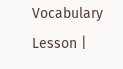Vocabulary Lesson |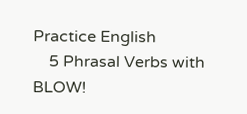Practice English
    5 Phrasal Verbs with BLOW!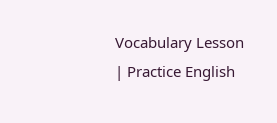Vocabulary Lesson | Practice English